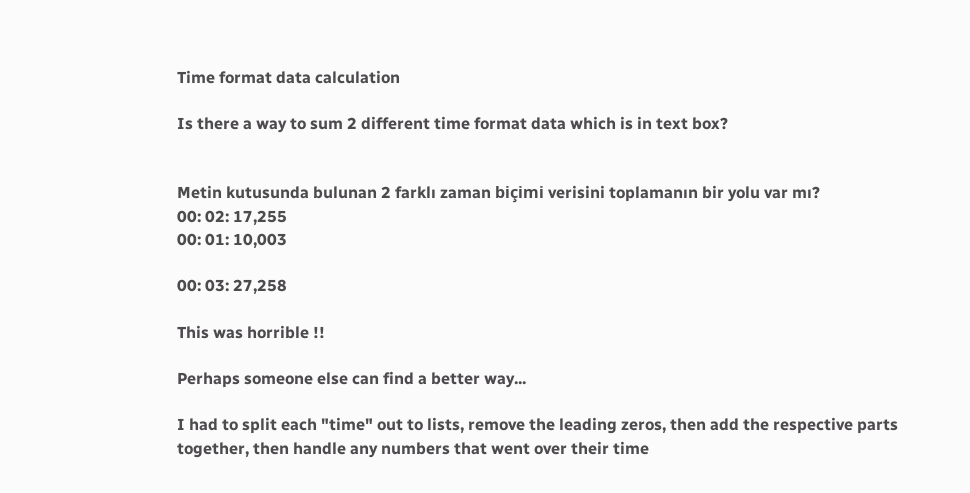Time format data calculation

Is there a way to sum 2 different time format data which is in text box?


Metin kutusunda bulunan 2 farklı zaman biçimi verisini toplamanın bir yolu var mı?
00: 02: 17,255
00: 01: 10,003

00: 03: 27,258

This was horrible !!

Perhaps someone else can find a better way...

I had to split each "time" out to lists, remove the leading zeros, then add the respective parts together, then handle any numbers that went over their time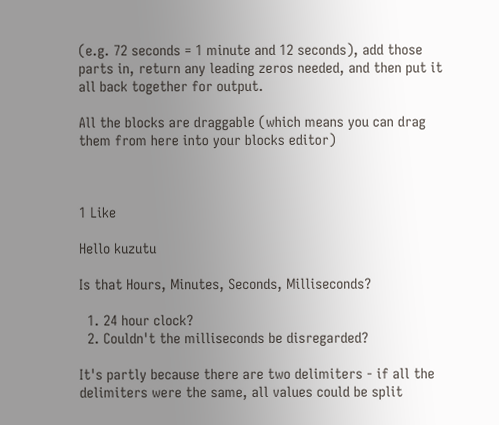(e.g. 72 seconds = 1 minute and 12 seconds), add those parts in, return any leading zeros needed, and then put it all back together for output.

All the blocks are draggable (which means you can drag them from here into your blocks editor)



1 Like

Hello kuzutu

Is that Hours, Minutes, Seconds, Milliseconds?

  1. 24 hour clock?
  2. Couldn't the milliseconds be disregarded?

It's partly because there are two delimiters - if all the delimiters were the same, all values could be split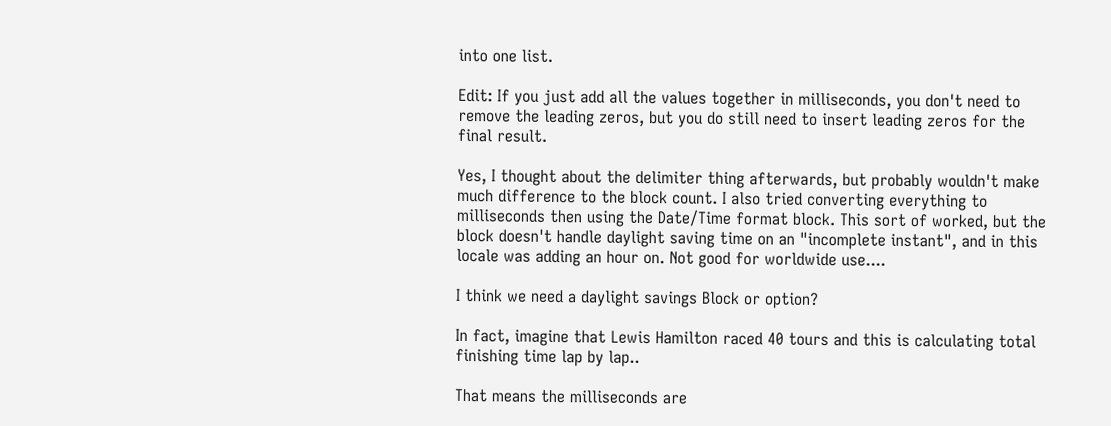into one list.

Edit: If you just add all the values together in milliseconds, you don't need to remove the leading zeros, but you do still need to insert leading zeros for the final result.

Yes, I thought about the delimiter thing afterwards, but probably wouldn't make much difference to the block count. I also tried converting everything to milliseconds then using the Date/Time format block. This sort of worked, but the block doesn't handle daylight saving time on an "incomplete instant", and in this locale was adding an hour on. Not good for worldwide use....

I think we need a daylight savings Block or option?

In fact, imagine that Lewis Hamilton raced 40 tours and this is calculating total finishing time lap by lap..

That means the milliseconds are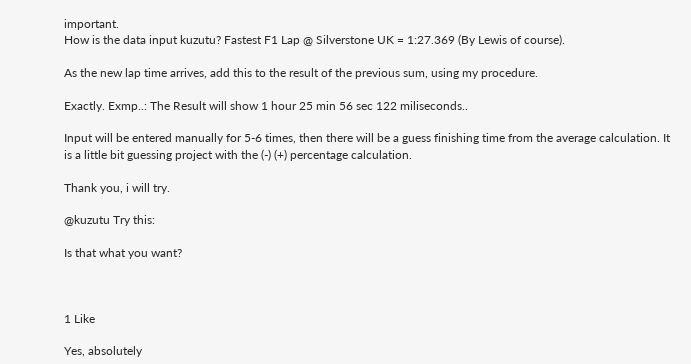important.
How is the data input kuzutu? Fastest F1 Lap @ Silverstone UK = 1:27.369 (By Lewis of course).

As the new lap time arrives, add this to the result of the previous sum, using my procedure.

Exactly. Exmp..: The Result will show 1 hour 25 min 56 sec 122 miliseconds..

Input will be entered manually for 5-6 times, then there will be a guess finishing time from the average calculation. It is a little bit guessing project with the (-) (+) percentage calculation.

Thank you, i will try.

@kuzutu Try this:

Is that what you want?



1 Like

Yes, absolutely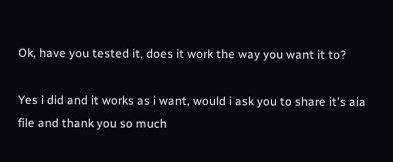Ok, have you tested it, does it work the way you want it to?

Yes i did and it works as i want, would i ask you to share it's aia file and thank you so much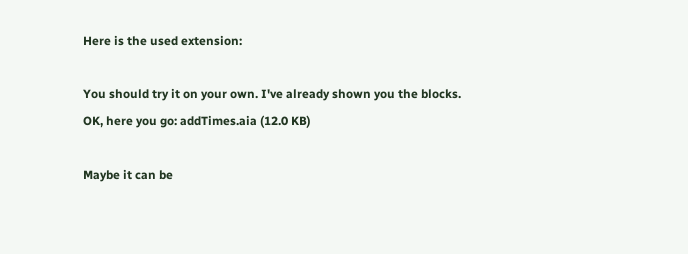Here is the used extension:

You should try it on your own. I've already shown you the blocks.
OK, here you go: addTimes.aia (12.0 KB)

Maybe it can be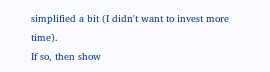simplified a bit (I didn't want to invest more time).
If so, then show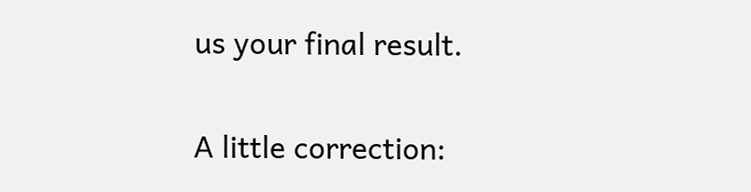us your final result.

A little correction: